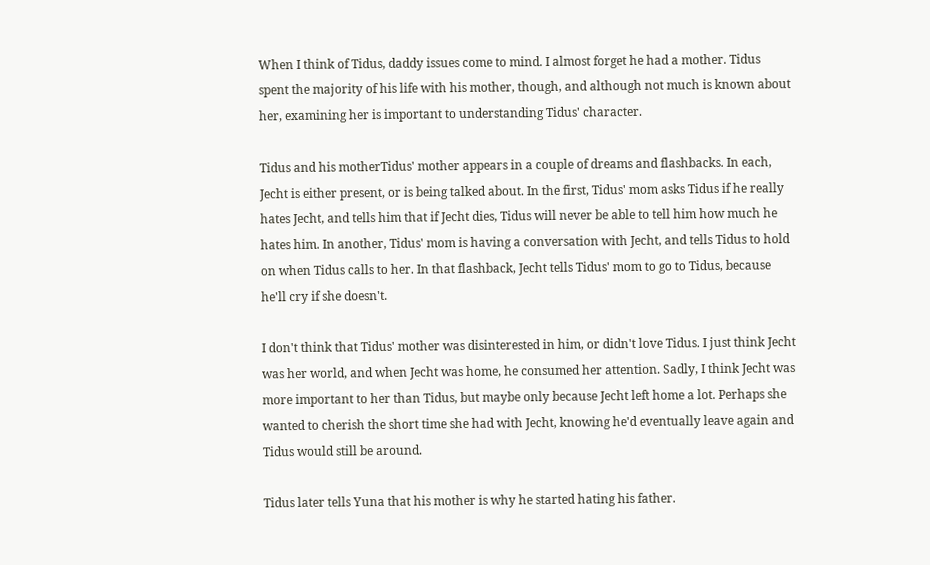When I think of Tidus, daddy issues come to mind. I almost forget he had a mother. Tidus spent the majority of his life with his mother, though, and although not much is known about her, examining her is important to understanding Tidus' character.

Tidus and his motherTidus' mother appears in a couple of dreams and flashbacks. In each, Jecht is either present, or is being talked about. In the first, Tidus' mom asks Tidus if he really hates Jecht, and tells him that if Jecht dies, Tidus will never be able to tell him how much he hates him. In another, Tidus' mom is having a conversation with Jecht, and tells Tidus to hold on when Tidus calls to her. In that flashback, Jecht tells Tidus' mom to go to Tidus, because he'll cry if she doesn't.

I don't think that Tidus' mother was disinterested in him, or didn't love Tidus. I just think Jecht was her world, and when Jecht was home, he consumed her attention. Sadly, I think Jecht was more important to her than Tidus, but maybe only because Jecht left home a lot. Perhaps she wanted to cherish the short time she had with Jecht, knowing he'd eventually leave again and Tidus would still be around.

Tidus later tells Yuna that his mother is why he started hating his father.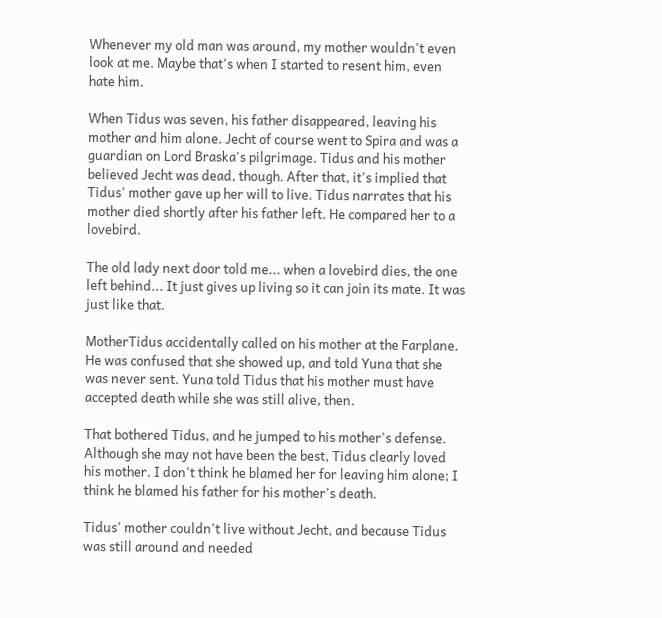Whenever my old man was around, my mother wouldn't even look at me. Maybe that's when I started to resent him, even hate him.

When Tidus was seven, his father disappeared, leaving his mother and him alone. Jecht of course went to Spira and was a guardian on Lord Braska's pilgrimage. Tidus and his mother believed Jecht was dead, though. After that, it's implied that Tidus' mother gave up her will to live. Tidus narrates that his mother died shortly after his father left. He compared her to a lovebird.

The old lady next door told me... when a lovebird dies, the one left behind... It just gives up living so it can join its mate. It was just like that.

MotherTidus accidentally called on his mother at the Farplane. He was confused that she showed up, and told Yuna that she was never sent. Yuna told Tidus that his mother must have accepted death while she was still alive, then.

That bothered Tidus, and he jumped to his mother's defense. Although she may not have been the best, Tidus clearly loved his mother. I don't think he blamed her for leaving him alone; I think he blamed his father for his mother's death.

Tidus' mother couldn't live without Jecht, and because Tidus was still around and needed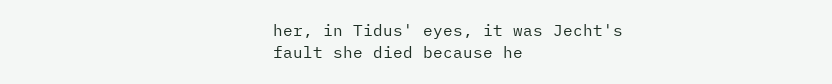her, in Tidus' eyes, it was Jecht's fault she died because he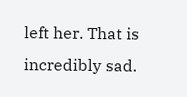left her. That is incredibly sad.